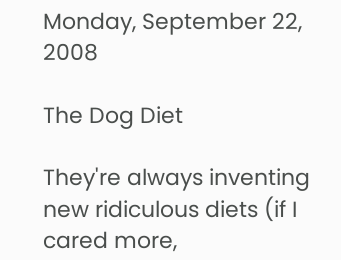Monday, September 22, 2008

The Dog Diet

They're always inventing new ridiculous diets (if I cared more,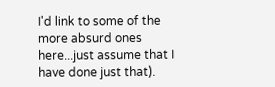I'd link to some of the more absurd ones here...just assume that I have done just that).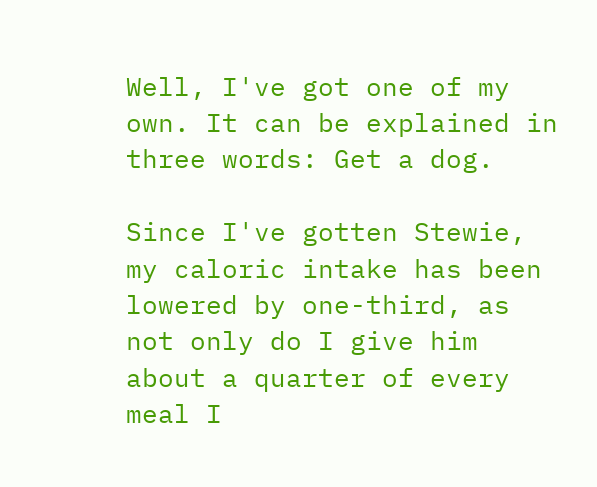Well, I've got one of my own. It can be explained in three words: Get a dog.

Since I've gotten Stewie, my caloric intake has been lowered by one-third, as not only do I give him about a quarter of every meal I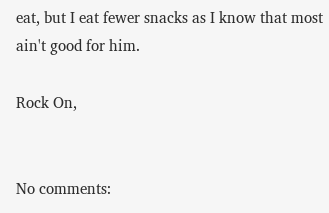eat, but I eat fewer snacks as I know that most ain't good for him.

Rock On,


No comments: